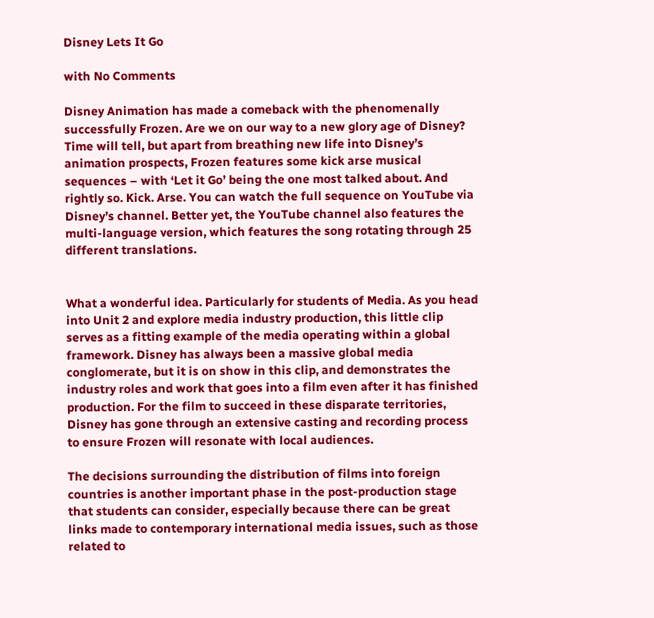Disney Lets It Go

with No Comments

Disney Animation has made a comeback with the phenomenally successfully Frozen. Are we on our way to a new glory age of Disney? Time will tell, but apart from breathing new life into Disney’s animation prospects, Frozen features some kick arse musical sequences – with ‘Let it Go’ being the one most talked about. And rightly so. Kick. Arse. You can watch the full sequence on YouTube via Disney’s channel. Better yet, the YouTube channel also features the multi-language version, which features the song rotating through 25 different translations.


What a wonderful idea. Particularly for students of Media. As you head into Unit 2 and explore media industry production, this little clip serves as a fitting example of the media operating within a global framework. Disney has always been a massive global media conglomerate, but it is on show in this clip, and demonstrates the industry roles and work that goes into a film even after it has finished production. For the film to succeed in these disparate territories, Disney has gone through an extensive casting and recording process to ensure Frozen will resonate with local audiences.

The decisions surrounding the distribution of films into foreign countries is another important phase in the post-production stage that students can consider, especially because there can be great links made to contemporary international media issues, such as those related to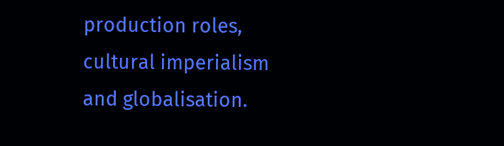production roles, cultural imperialism and globalisation.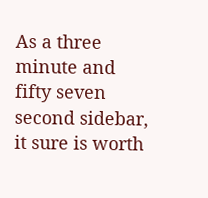As a three minute and fifty seven second sidebar, it sure is worth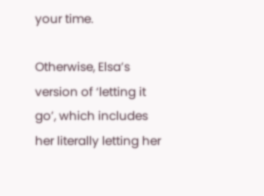your time.

Otherwise, Elsa’s version of ‘letting it go’, which includes her literally letting her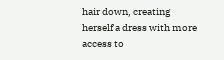hair down, creating herself a dress with more access to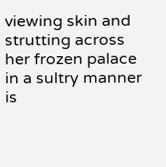viewing skin and strutting across her frozen palace in a sultry manner is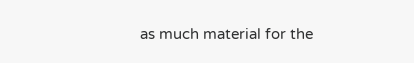as much material for the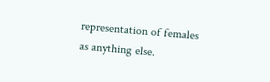representation of females as anything else.